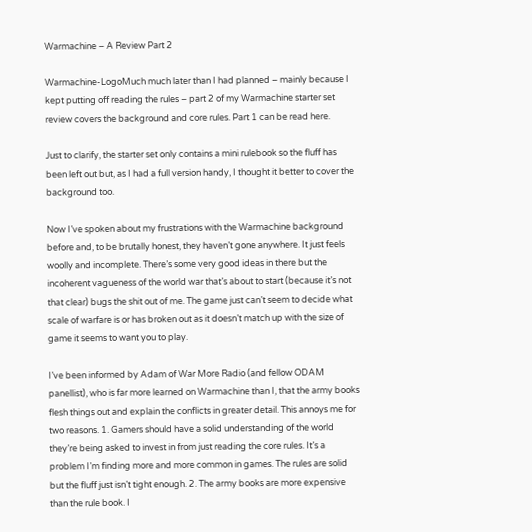Warmachine – A Review Part 2

Warmachine-LogoMuch much later than I had planned – mainly because I kept putting off reading the rules – part 2 of my Warmachine starter set review covers the background and core rules. Part 1 can be read here.

Just to clarify, the starter set only contains a mini rulebook so the fluff has been left out but, as I had a full version handy, I thought it better to cover the background too.

Now I’ve spoken about my frustrations with the Warmachine background before and, to be brutally honest, they haven’t gone anywhere. It just feels woolly and incomplete. There’s some very good ideas in there but the incoherent vagueness of the world war that’s about to start (because it’s not that clear) bugs the shit out of me. The game just can’t seem to decide what scale of warfare is or has broken out as it doesn’t match up with the size of game it seems to want you to play.

I’ve been informed by Adam of War More Radio (and fellow ODAM panellist), who is far more learned on Warmachine than I, that the army books flesh things out and explain the conflicts in greater detail. This annoys me for two reasons. 1. Gamers should have a solid understanding of the world they’re being asked to invest in from just reading the core rules. It’s a problem I’m finding more and more common in games. The rules are solid but the fluff just isn’t tight enough. 2. The army books are more expensive than the rule book. I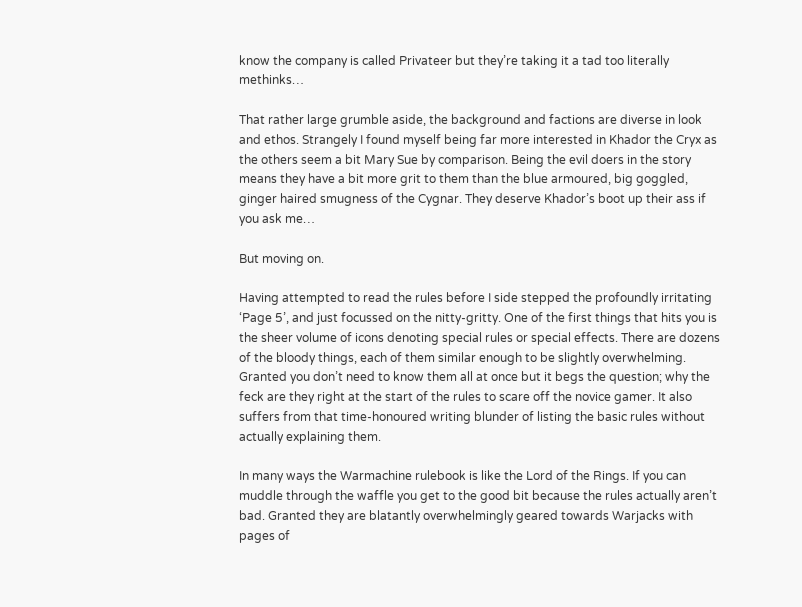know the company is called Privateer but they’re taking it a tad too literally methinks…

That rather large grumble aside, the background and factions are diverse in look and ethos. Strangely I found myself being far more interested in Khador the Cryx as the others seem a bit Mary Sue by comparison. Being the evil doers in the story means they have a bit more grit to them than the blue armoured, big goggled, ginger haired smugness of the Cygnar. They deserve Khador’s boot up their ass if you ask me…

But moving on.

Having attempted to read the rules before I side stepped the profoundly irritating ‘Page 5’, and just focussed on the nitty-gritty. One of the first things that hits you is the sheer volume of icons denoting special rules or special effects. There are dozens of the bloody things, each of them similar enough to be slightly overwhelming. Granted you don’t need to know them all at once but it begs the question; why the feck are they right at the start of the rules to scare off the novice gamer. It also suffers from that time-honoured writing blunder of listing the basic rules without actually explaining them.

In many ways the Warmachine rulebook is like the Lord of the Rings. If you can muddle through the waffle you get to the good bit because the rules actually aren’t bad. Granted they are blatantly overwhelmingly geared towards Warjacks with pages of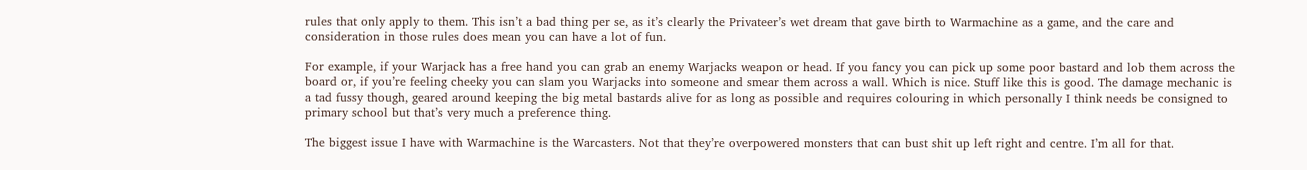rules that only apply to them. This isn’t a bad thing per se, as it’s clearly the Privateer’s wet dream that gave birth to Warmachine as a game, and the care and consideration in those rules does mean you can have a lot of fun.

For example, if your Warjack has a free hand you can grab an enemy Warjacks weapon or head. If you fancy you can pick up some poor bastard and lob them across the board or, if you’re feeling cheeky you can slam you Warjacks into someone and smear them across a wall. Which is nice. Stuff like this is good. The damage mechanic is a tad fussy though, geared around keeping the big metal bastards alive for as long as possible and requires colouring in which personally I think needs be consigned to primary school but that’s very much a preference thing.

The biggest issue I have with Warmachine is the Warcasters. Not that they’re overpowered monsters that can bust shit up left right and centre. I’m all for that.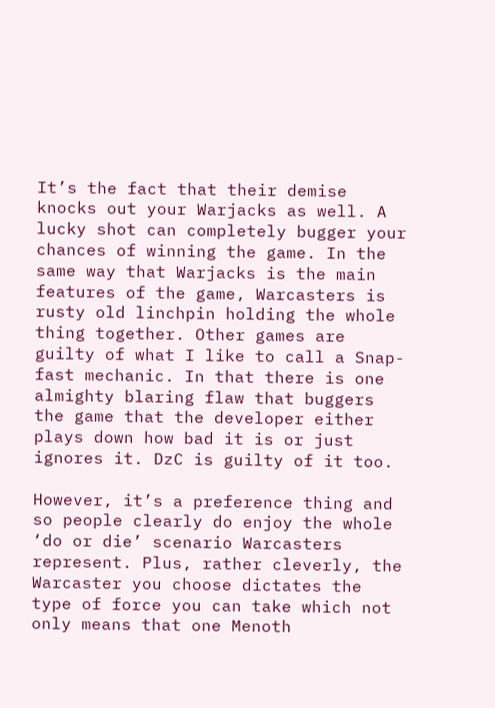It’s the fact that their demise knocks out your Warjacks as well. A lucky shot can completely bugger your chances of winning the game. In the same way that Warjacks is the main features of the game, Warcasters is rusty old linchpin holding the whole thing together. Other games are guilty of what I like to call a Snap-fast mechanic. In that there is one almighty blaring flaw that buggers the game that the developer either plays down how bad it is or just ignores it. DzC is guilty of it too.

However, it’s a preference thing and so people clearly do enjoy the whole ‘do or die’ scenario Warcasters represent. Plus, rather cleverly, the Warcaster you choose dictates the type of force you can take which not only means that one Menoth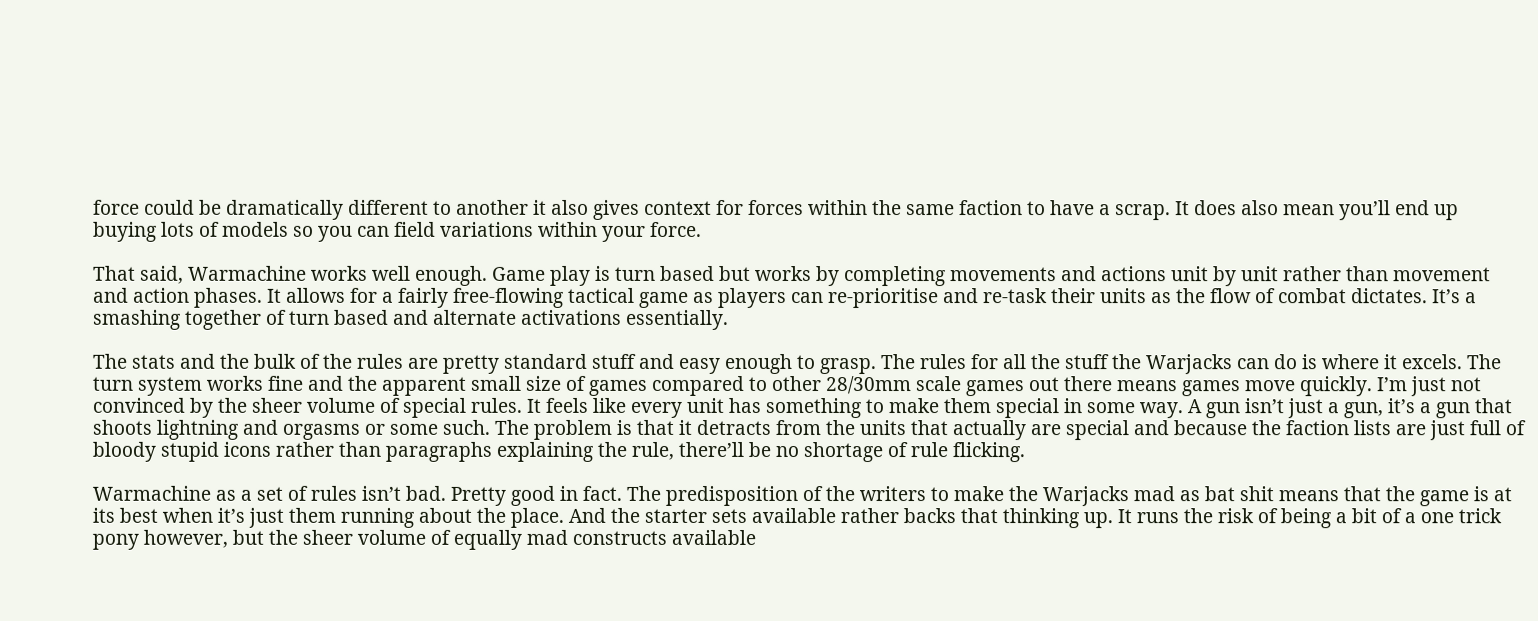force could be dramatically different to another it also gives context for forces within the same faction to have a scrap. It does also mean you’ll end up buying lots of models so you can field variations within your force.

That said, Warmachine works well enough. Game play is turn based but works by completing movements and actions unit by unit rather than movement and action phases. It allows for a fairly free-flowing tactical game as players can re-prioritise and re-task their units as the flow of combat dictates. It’s a smashing together of turn based and alternate activations essentially.

The stats and the bulk of the rules are pretty standard stuff and easy enough to grasp. The rules for all the stuff the Warjacks can do is where it excels. The turn system works fine and the apparent small size of games compared to other 28/30mm scale games out there means games move quickly. I’m just not convinced by the sheer volume of special rules. It feels like every unit has something to make them special in some way. A gun isn’t just a gun, it’s a gun that shoots lightning and orgasms or some such. The problem is that it detracts from the units that actually are special and because the faction lists are just full of bloody stupid icons rather than paragraphs explaining the rule, there’ll be no shortage of rule flicking.

Warmachine as a set of rules isn’t bad. Pretty good in fact. The predisposition of the writers to make the Warjacks mad as bat shit means that the game is at its best when it’s just them running about the place. And the starter sets available rather backs that thinking up. It runs the risk of being a bit of a one trick pony however, but the sheer volume of equally mad constructs available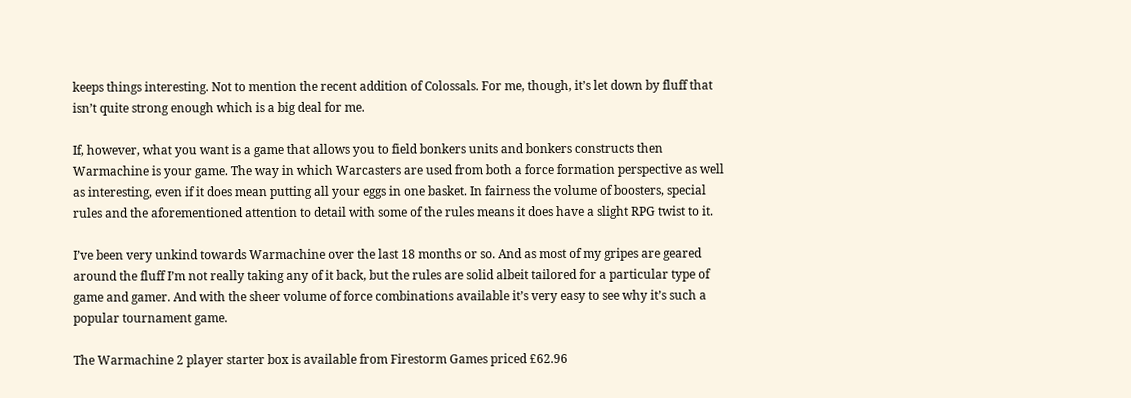keeps things interesting. Not to mention the recent addition of Colossals. For me, though, it’s let down by fluff that isn’t quite strong enough which is a big deal for me.

If, however, what you want is a game that allows you to field bonkers units and bonkers constructs then Warmachine is your game. The way in which Warcasters are used from both a force formation perspective as well as interesting, even if it does mean putting all your eggs in one basket. In fairness the volume of boosters, special rules and the aforementioned attention to detail with some of the rules means it does have a slight RPG twist to it.

I’ve been very unkind towards Warmachine over the last 18 months or so. And as most of my gripes are geared around the fluff I’m not really taking any of it back, but the rules are solid albeit tailored for a particular type of game and gamer. And with the sheer volume of force combinations available it’s very easy to see why it’s such a popular tournament game.

The Warmachine 2 player starter box is available from Firestorm Games priced £62.96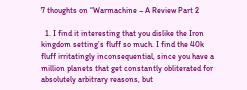7 thoughts on “Warmachine – A Review Part 2

  1. I find it interesting that you dislike the Iron kingdom setting’s fluff so much. I find the 40k fluff irritatingly inconsequential, since you have a million planets that get constantly obliterated for absolutely arbitrary reasons, but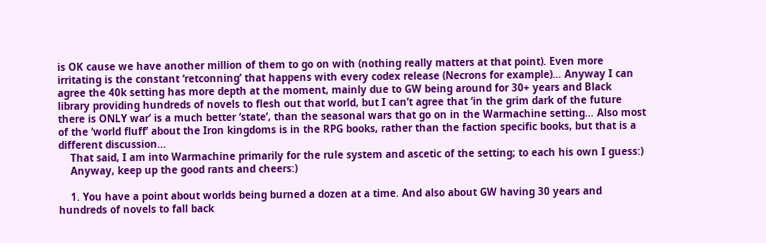is OK cause we have another million of them to go on with (nothing really matters at that point). Even more irritating is the constant ‘retconning’ that happens with every codex release (Necrons for example)… Anyway I can agree the 40k setting has more depth at the moment, mainly due to GW being around for 30+ years and Black library providing hundreds of novels to flesh out that world, but I can’t agree that ‘in the grim dark of the future there is ONLY war’ is a much better ‘state’, than the seasonal wars that go on in the Warmachine setting… Also most of the ‘world fluff’ about the Iron kingdoms is in the RPG books, rather than the faction specific books, but that is a different discussion…
    That said, I am into Warmachine primarily for the rule system and ascetic of the setting; to each his own I guess:)
    Anyway, keep up the good rants and cheers:)

    1. You have a point about worlds being burned a dozen at a time. And also about GW having 30 years and hundreds of novels to fall back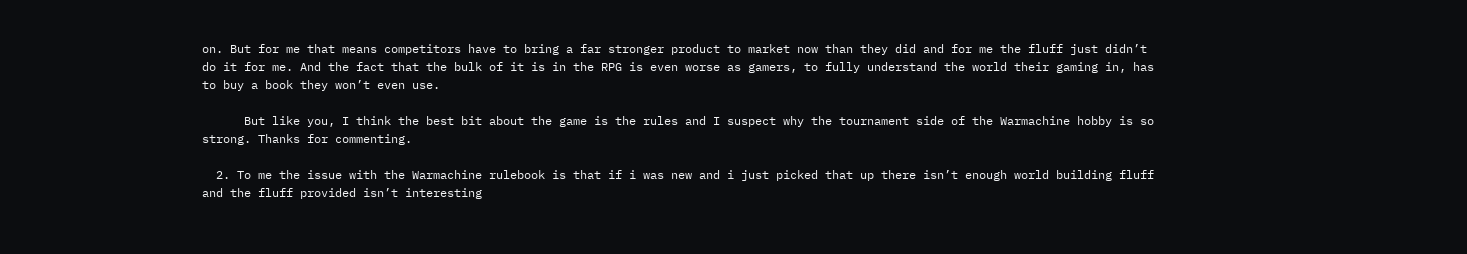on. But for me that means competitors have to bring a far stronger product to market now than they did and for me the fluff just didn’t do it for me. And the fact that the bulk of it is in the RPG is even worse as gamers, to fully understand the world their gaming in, has to buy a book they won’t even use.

      But like you, I think the best bit about the game is the rules and I suspect why the tournament side of the Warmachine hobby is so strong. Thanks for commenting.

  2. To me the issue with the Warmachine rulebook is that if i was new and i just picked that up there isn’t enough world building fluff and the fluff provided isn’t interesting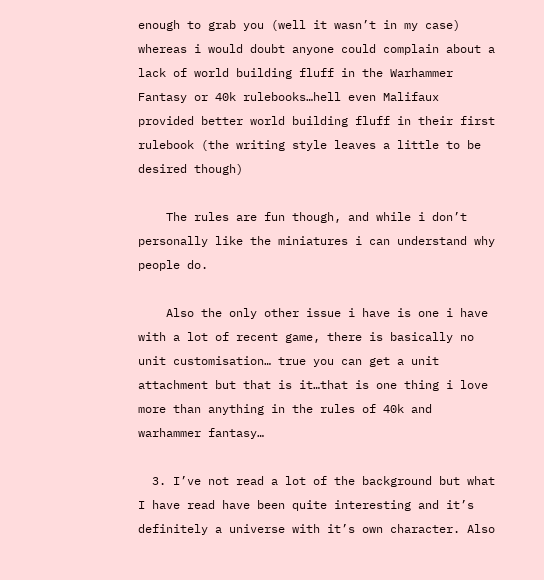enough to grab you (well it wasn’t in my case) whereas i would doubt anyone could complain about a lack of world building fluff in the Warhammer Fantasy or 40k rulebooks…hell even Malifaux provided better world building fluff in their first rulebook (the writing style leaves a little to be desired though)

    The rules are fun though, and while i don’t personally like the miniatures i can understand why people do.

    Also the only other issue i have is one i have with a lot of recent game, there is basically no unit customisation… true you can get a unit attachment but that is it…that is one thing i love more than anything in the rules of 40k and warhammer fantasy…

  3. I’ve not read a lot of the background but what I have read have been quite interesting and it’s definitely a universe with it’s own character. Also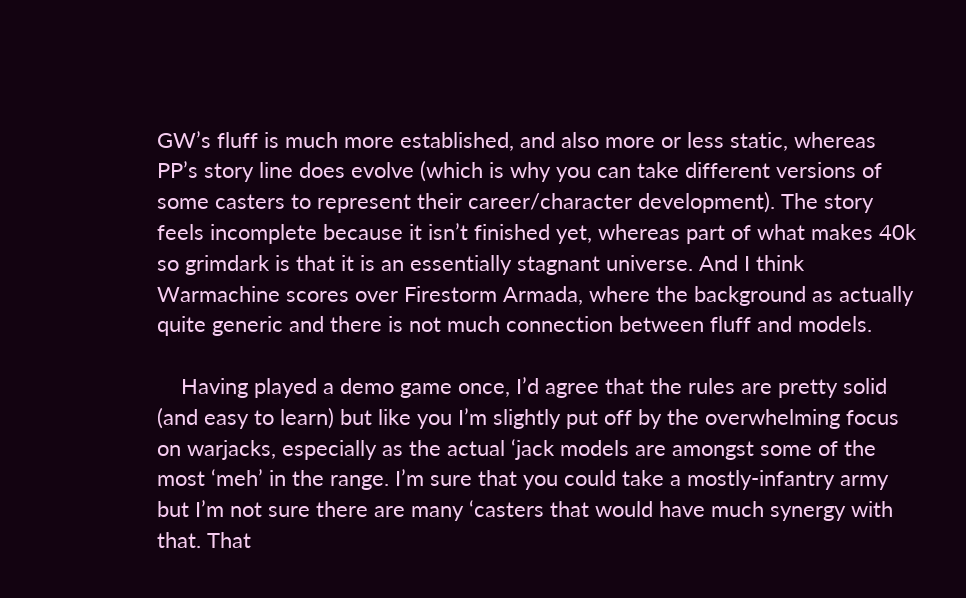GW’s fluff is much more established, and also more or less static, whereas PP’s story line does evolve (which is why you can take different versions of some casters to represent their career/character development). The story feels incomplete because it isn’t finished yet, whereas part of what makes 40k so grimdark is that it is an essentially stagnant universe. And I think Warmachine scores over Firestorm Armada, where the background as actually quite generic and there is not much connection between fluff and models.

    Having played a demo game once, I’d agree that the rules are pretty solid (and easy to learn) but like you I’m slightly put off by the overwhelming focus on warjacks, especially as the actual ‘jack models are amongst some of the most ‘meh’ in the range. I’m sure that you could take a mostly-infantry army but I’m not sure there are many ‘casters that would have much synergy with that. That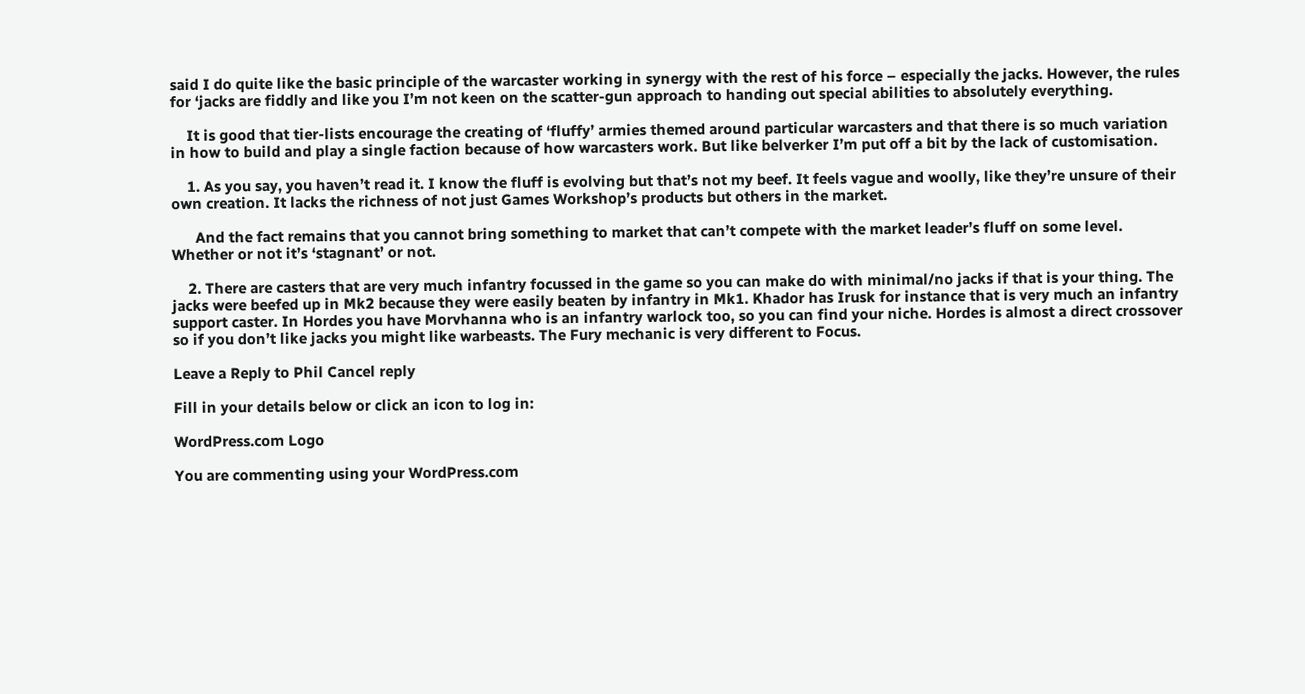said I do quite like the basic principle of the warcaster working in synergy with the rest of his force – especially the jacks. However, the rules for ‘jacks are fiddly and like you I’m not keen on the scatter-gun approach to handing out special abilities to absolutely everything.

    It is good that tier-lists encourage the creating of ‘fluffy’ armies themed around particular warcasters and that there is so much variation in how to build and play a single faction because of how warcasters work. But like belverker I’m put off a bit by the lack of customisation.

    1. As you say, you haven’t read it. I know the fluff is evolving but that’s not my beef. It feels vague and woolly, like they’re unsure of their own creation. It lacks the richness of not just Games Workshop’s products but others in the market.

      And the fact remains that you cannot bring something to market that can’t compete with the market leader’s fluff on some level. Whether or not it’s ‘stagnant’ or not.

    2. There are casters that are very much infantry focussed in the game so you can make do with minimal/no jacks if that is your thing. The jacks were beefed up in Mk2 because they were easily beaten by infantry in Mk1. Khador has Irusk for instance that is very much an infantry support caster. In Hordes you have Morvhanna who is an infantry warlock too, so you can find your niche. Hordes is almost a direct crossover so if you don’t like jacks you might like warbeasts. The Fury mechanic is very different to Focus.

Leave a Reply to Phil Cancel reply

Fill in your details below or click an icon to log in:

WordPress.com Logo

You are commenting using your WordPress.com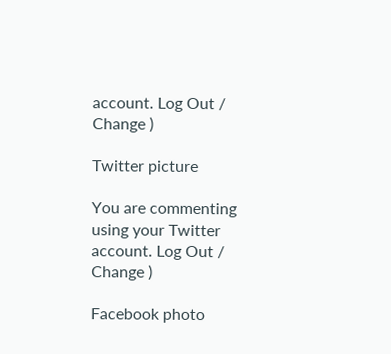account. Log Out /  Change )

Twitter picture

You are commenting using your Twitter account. Log Out /  Change )

Facebook photo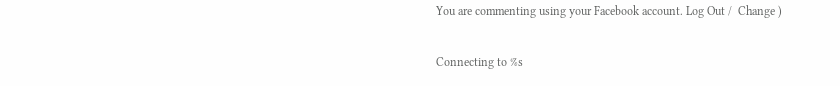You are commenting using your Facebook account. Log Out /  Change )

Connecting to %s